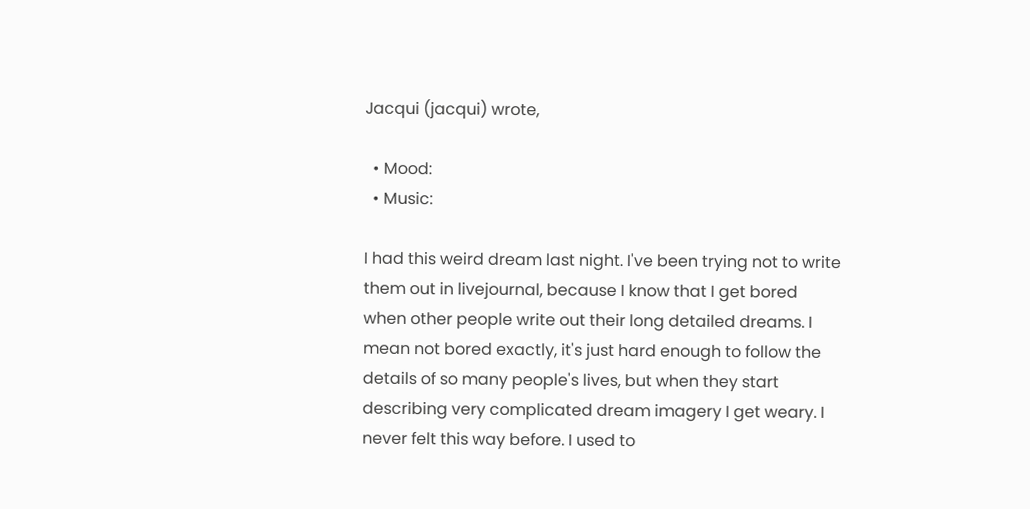Jacqui (jacqui) wrote,

  • Mood:
  • Music:

I had this weird dream last night. I've been trying not to write them out in livejournal, because I know that I get bored when other people write out their long detailed dreams. I mean not bored exactly, it's just hard enough to follow the details of so many people's lives, but when they start describing very complicated dream imagery I get weary. I never felt this way before. I used to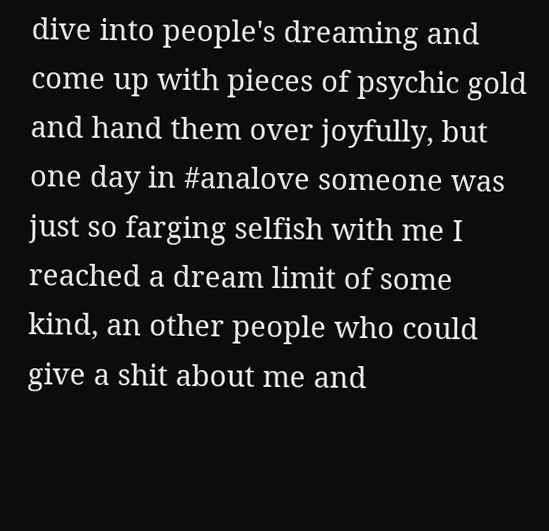dive into people's dreaming and come up with pieces of psychic gold and hand them over joyfully, but one day in #analove someone was just so farging selfish with me I reached a dream limit of some kind, an other people who could give a shit about me and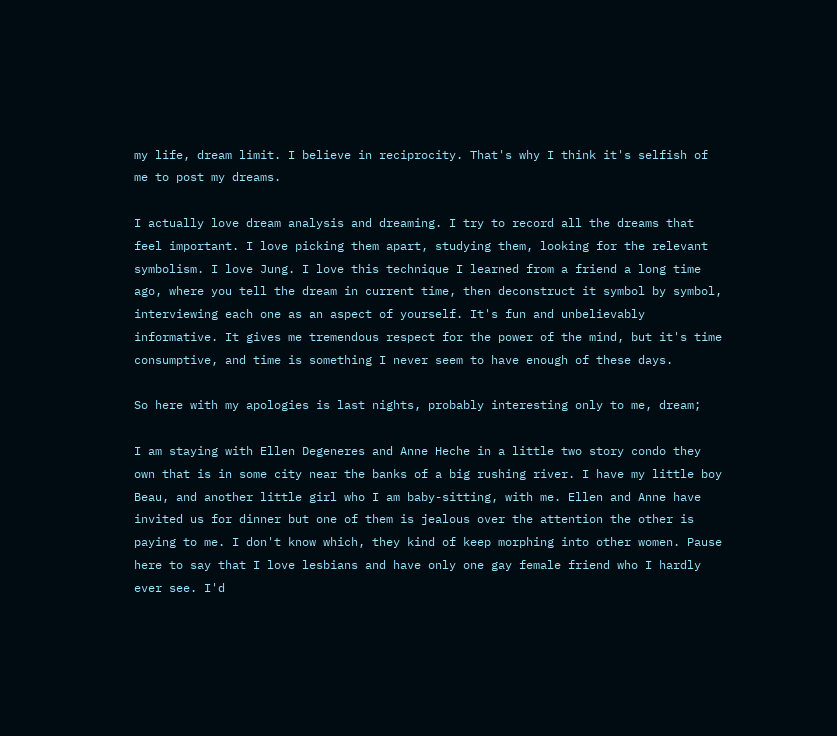my life, dream limit. I believe in reciprocity. That's why I think it's selfish of me to post my dreams.

I actually love dream analysis and dreaming. I try to record all the dreams that feel important. I love picking them apart, studying them, looking for the relevant symbolism. I love Jung. I love this technique I learned from a friend a long time ago, where you tell the dream in current time, then deconstruct it symbol by symbol, interviewing each one as an aspect of yourself. It's fun and unbelievably informative. It gives me tremendous respect for the power of the mind, but it's time consumptive, and time is something I never seem to have enough of these days.

So here with my apologies is last nights, probably interesting only to me, dream;

I am staying with Ellen Degeneres and Anne Heche in a little two story condo they own that is in some city near the banks of a big rushing river. I have my little boy Beau, and another little girl who I am baby-sitting, with me. Ellen and Anne have invited us for dinner but one of them is jealous over the attention the other is paying to me. I don't know which, they kind of keep morphing into other women. Pause here to say that I love lesbians and have only one gay female friend who I hardly ever see. I'd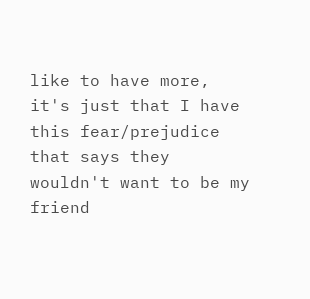like to have more, it's just that I have this fear/prejudice that says they wouldn't want to be my friend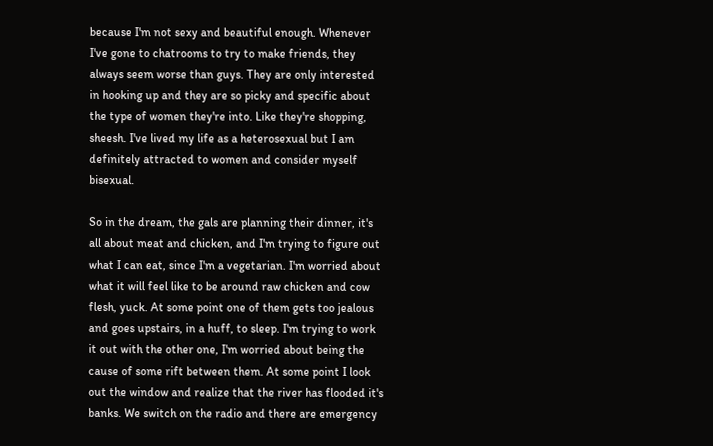because I'm not sexy and beautiful enough. Whenever I've gone to chatrooms to try to make friends, they always seem worse than guys. They are only interested in hooking up and they are so picky and specific about the type of women they're into. Like they're shopping, sheesh. I've lived my life as a heterosexual but I am definitely attracted to women and consider myself bisexual.

So in the dream, the gals are planning their dinner, it's all about meat and chicken, and I'm trying to figure out what I can eat, since I'm a vegetarian. I'm worried about what it will feel like to be around raw chicken and cow flesh, yuck. At some point one of them gets too jealous and goes upstairs, in a huff, to sleep. I'm trying to work it out with the other one, I'm worried about being the cause of some rift between them. At some point I look out the window and realize that the river has flooded it's banks. We switch on the radio and there are emergency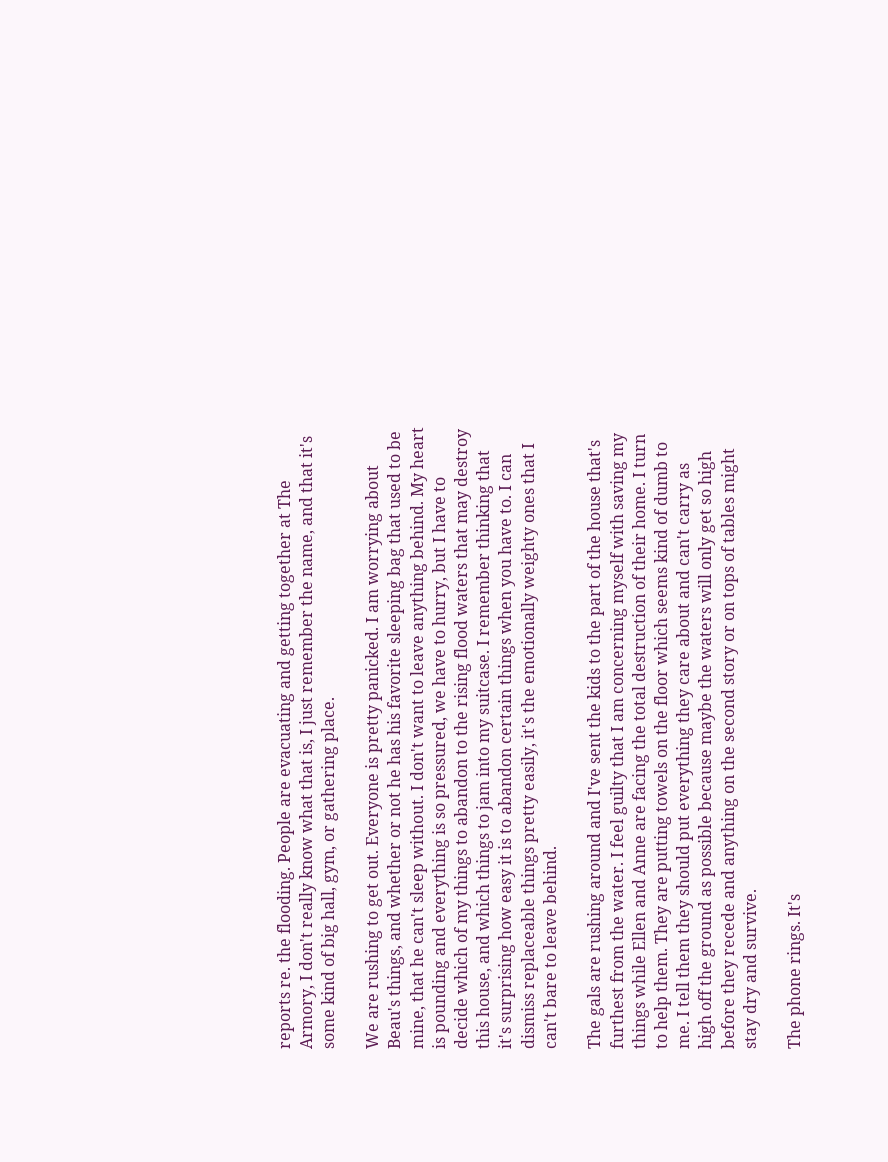reports re. the flooding. People are evacuating and getting together at The Armory, I don't really know what that is, I just remember the name, and that it's some kind of big hall, gym, or gathering place.

We are rushing to get out. Everyone is pretty panicked. I am worrying about Beau's things, and whether or not he has his favorite sleeping bag that used to be mine, that he can't sleep without. I don't want to leave anything behind. My heart is pounding and everything is so pressured, we have to hurry, but I have to decide which of my things to abandon to the rising flood waters that may destroy this house, and which things to jam into my suitcase. I remember thinking that it's surprising how easy it is to abandon certain things when you have to. I can dismiss replaceable things pretty easily, it's the emotionally weighty ones that I can't bare to leave behind.

The gals are rushing around and I've sent the kids to the part of the house that's furthest from the water. I feel guilty that I am concerning myself with saving my things while Ellen and Anne are facing the total destruction of their home. I turn to help them. They are putting towels on the floor which seems kind of dumb to me. I tell them they should put everything they care about and can't carry as high off the ground as possible because maybe the waters will only get so high before they recede and anything on the second story or on tops of tables might stay dry and survive.

The phone rings. It's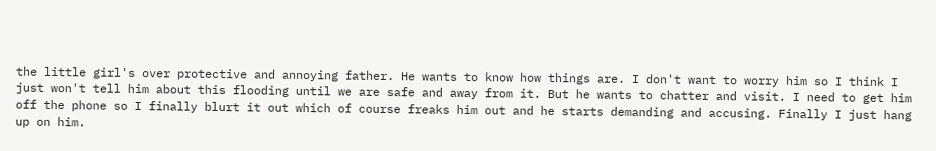the little girl's over protective and annoying father. He wants to know how things are. I don't want to worry him so I think I just won't tell him about this flooding until we are safe and away from it. But he wants to chatter and visit. I need to get him off the phone so I finally blurt it out which of course freaks him out and he starts demanding and accusing. Finally I just hang up on him.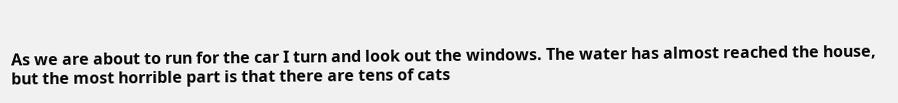As we are about to run for the car I turn and look out the windows. The water has almost reached the house, but the most horrible part is that there are tens of cats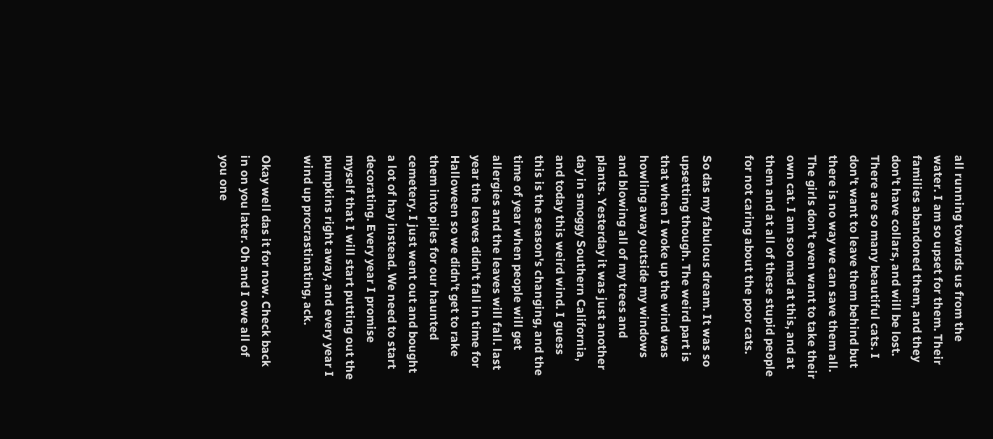all running towards us from the water. I am so upset for them. Their families abandoned them, and they don't have collars, and will be lost. There are so many beautiful cats. I don't want to leave them behind but there is no way we can save them all. The girls don't even want to take their own cat. I am soo mad at this, and at them and at all of these stupid people for not caring about the poor cats.

So das my fabulous dream. It was so upsetting though. The weird part is that when I woke up the wind was howling away outside my windows and blowing all of my trees and plants. Yesterday it was just another day in smoggy Southern California, and today this weird wind. I guess this is the season's changing, and the time of year when people will get allergies and the leaves will fall. last year the leaves didn't fall in time for Halloween so we didn't get to rake them into piles for our haunted cemetery. I just went out and bought a lot of hay instead. We need to start decorating. Every year I promise myself that I will start putting out the pumpkins right away, and every year I wind up procrastinating, ack.

Okay well das it for now. Check back in on you later. Oh and I owe all of you one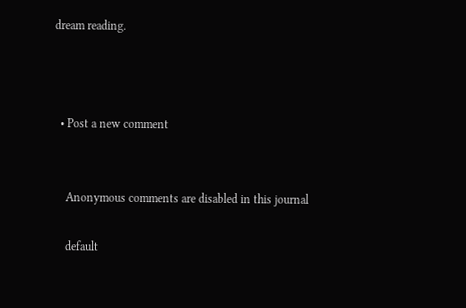dream reading.



  • Post a new comment


    Anonymous comments are disabled in this journal

    default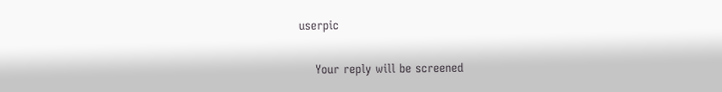userpic

    Your reply will be screened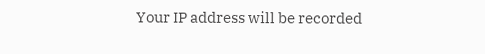Your IP address will be recorded